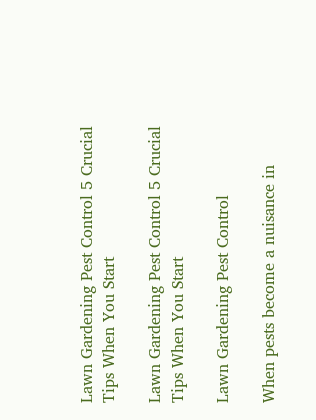Lawn Gardening Pest Control 5 Crucial Tips When You Start

Lawn Gardening Pest Control 5 Crucial Tips When You Start

Lawn Gardening Pest Control

When pests become a nuisance in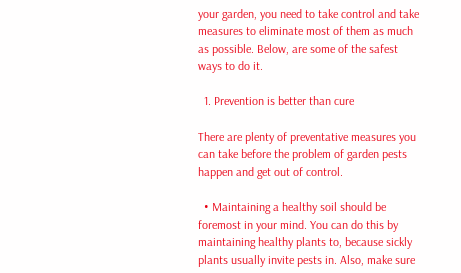your garden, you need to take control and take measures to eliminate most of them as much as possible. Below, are some of the safest ways to do it.

  1. Prevention is better than cure

There are plenty of preventative measures you can take before the problem of garden pests happen and get out of control.

  • Maintaining a healthy soil should be foremost in your mind. You can do this by maintaining healthy plants to, because sickly plants usually invite pests in. Also, make sure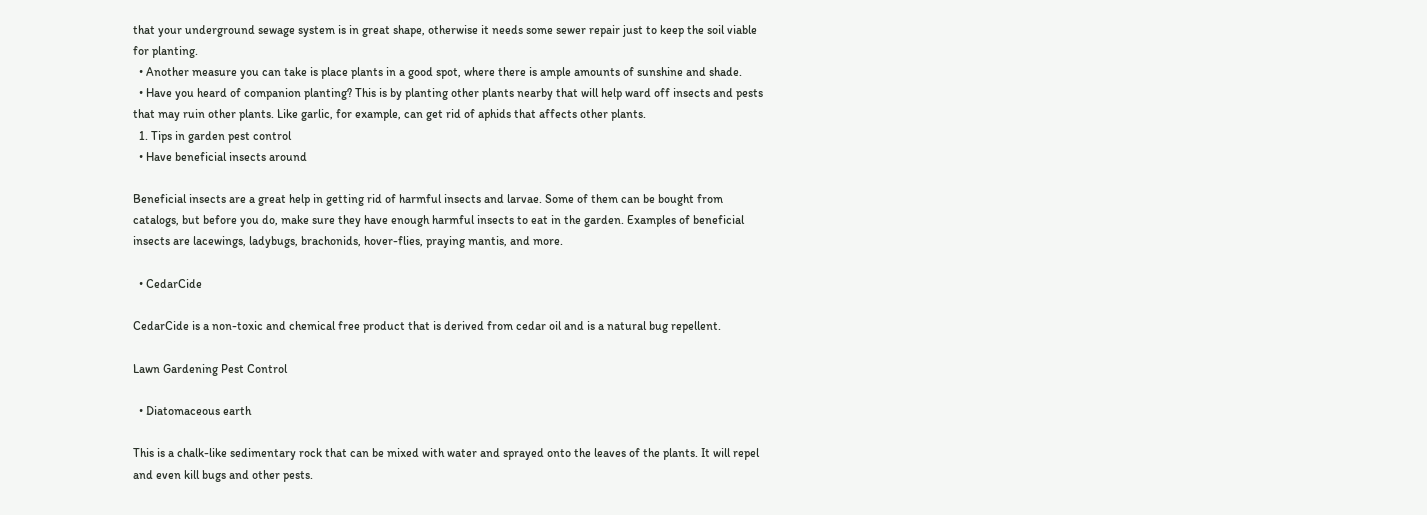that your underground sewage system is in great shape, otherwise it needs some sewer repair just to keep the soil viable for planting.
  • Another measure you can take is place plants in a good spot, where there is ample amounts of sunshine and shade.
  • Have you heard of companion planting? This is by planting other plants nearby that will help ward off insects and pests that may ruin other plants. Like garlic, for example, can get rid of aphids that affects other plants.
  1. Tips in garden pest control
  • Have beneficial insects around

Beneficial insects are a great help in getting rid of harmful insects and larvae. Some of them can be bought from catalogs, but before you do, make sure they have enough harmful insects to eat in the garden. Examples of beneficial insects are lacewings, ladybugs, brachonids, hover-flies, praying mantis, and more.

  • CedarCide

CedarCide is a non-toxic and chemical free product that is derived from cedar oil and is a natural bug repellent.

Lawn Gardening Pest Control

  • Diatomaceous earth

This is a chalk-like sedimentary rock that can be mixed with water and sprayed onto the leaves of the plants. It will repel and even kill bugs and other pests.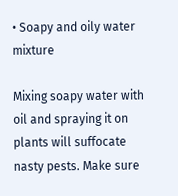• Soapy and oily water mixture

Mixing soapy water with oil and spraying it on plants will suffocate nasty pests. Make sure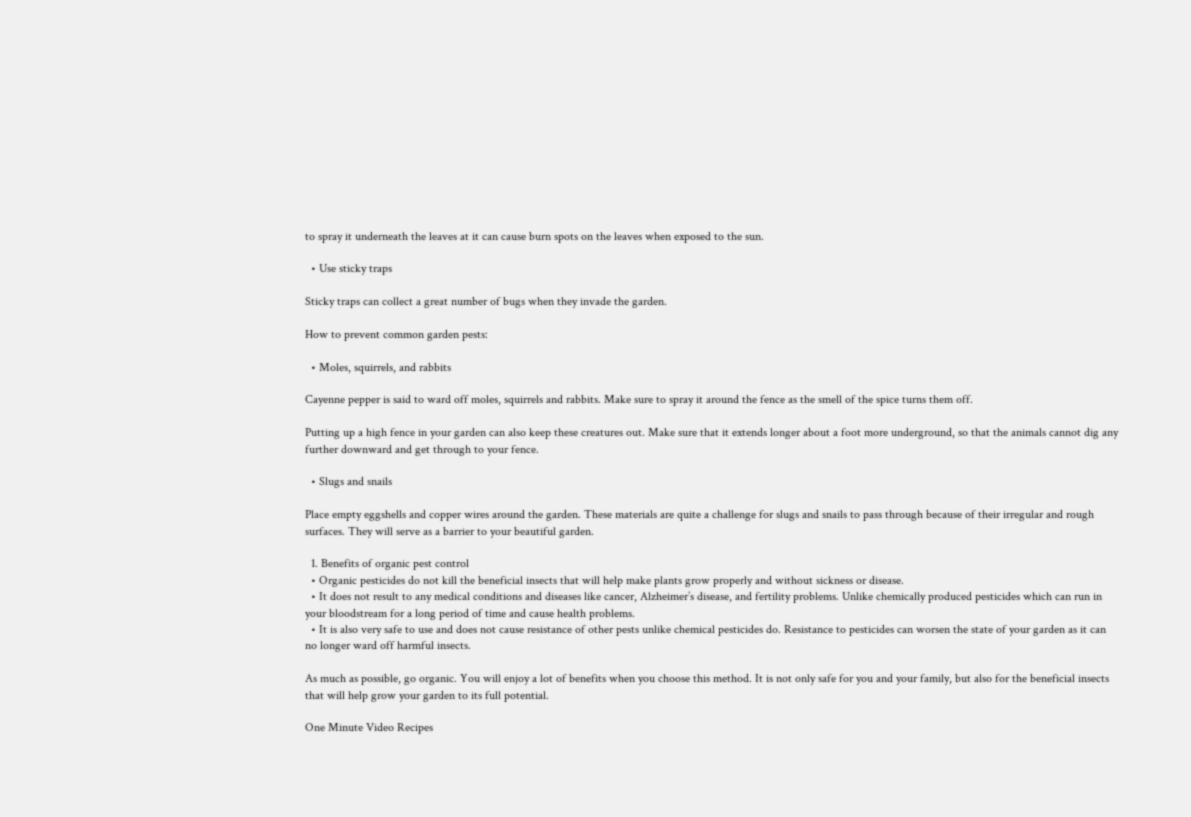to spray it underneath the leaves at it can cause burn spots on the leaves when exposed to the sun.

  • Use sticky traps

Sticky traps can collect a great number of bugs when they invade the garden.

How to prevent common garden pests:

  • Moles, squirrels, and rabbits

Cayenne pepper is said to ward off moles, squirrels and rabbits. Make sure to spray it around the fence as the smell of the spice turns them off.

Putting up a high fence in your garden can also keep these creatures out. Make sure that it extends longer about a foot more underground, so that the animals cannot dig any further downward and get through to your fence.

  • Slugs and snails

Place empty eggshells and copper wires around the garden. These materials are quite a challenge for slugs and snails to pass through because of their irregular and rough surfaces. They will serve as a barrier to your beautiful garden.

  1. Benefits of organic pest control
  • Organic pesticides do not kill the beneficial insects that will help make plants grow properly and without sickness or disease.
  • It does not result to any medical conditions and diseases like cancer, Alzheimer’s disease, and fertility problems. Unlike chemically produced pesticides which can run in your bloodstream for a long period of time and cause health problems.
  • It is also very safe to use and does not cause resistance of other pests unlike chemical pesticides do. Resistance to pesticides can worsen the state of your garden as it can no longer ward off harmful insects.

As much as possible, go organic. You will enjoy a lot of benefits when you choose this method. It is not only safe for you and your family, but also for the beneficial insects that will help grow your garden to its full potential.

One Minute Video Recipes